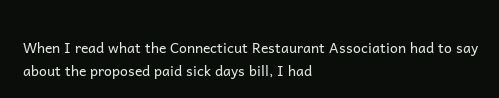When I read what the Connecticut Restaurant Association had to say about the proposed paid sick days bill, I had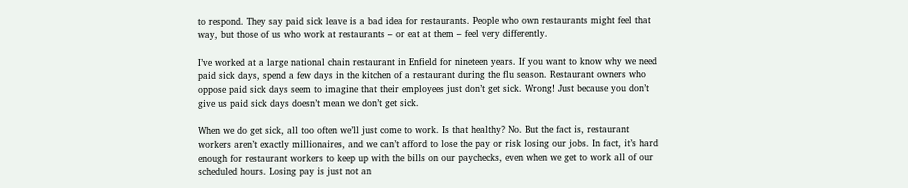to respond. They say paid sick leave is a bad idea for restaurants. People who own restaurants might feel that way, but those of us who work at restaurants – or eat at them – feel very differently.

I’ve worked at a large national chain restaurant in Enfield for nineteen years. If you want to know why we need paid sick days, spend a few days in the kitchen of a restaurant during the flu season. Restaurant owners who oppose paid sick days seem to imagine that their employees just don’t get sick. Wrong! Just because you don’t give us paid sick days doesn’t mean we don’t get sick.

When we do get sick, all too often we’ll just come to work. Is that healthy? No. But the fact is, restaurant workers aren’t exactly millionaires, and we can’t afford to lose the pay or risk losing our jobs. In fact, it’s hard enough for restaurant workers to keep up with the bills on our paychecks, even when we get to work all of our scheduled hours. Losing pay is just not an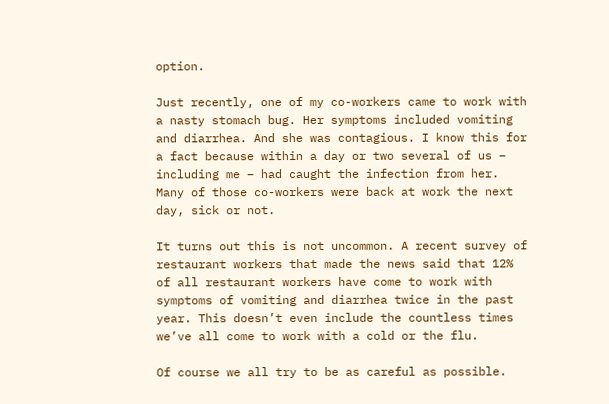option.

Just recently, one of my co-workers came to work with a nasty stomach bug. Her symptoms included vomiting and diarrhea. And she was contagious. I know this for a fact because within a day or two several of us – including me – had caught the infection from her. Many of those co-workers were back at work the next day, sick or not.

It turns out this is not uncommon. A recent survey of restaurant workers that made the news said that 12% of all restaurant workers have come to work with symptoms of vomiting and diarrhea twice in the past year. This doesn’t even include the countless times we’ve all come to work with a cold or the flu.

Of course we all try to be as careful as possible.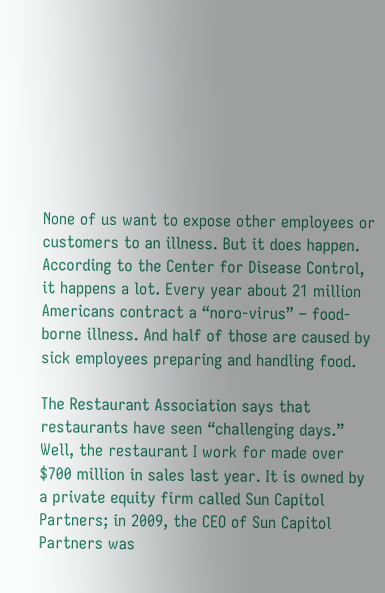None of us want to expose other employees or customers to an illness. But it does happen. According to the Center for Disease Control, it happens a lot. Every year about 21 million Americans contract a “noro-virus” – food-borne illness. And half of those are caused by sick employees preparing and handling food.

The Restaurant Association says that restaurants have seen “challenging days.” Well, the restaurant I work for made over $700 million in sales last year. It is owned by a private equity firm called Sun Capitol Partners; in 2009, the CEO of Sun Capitol Partners was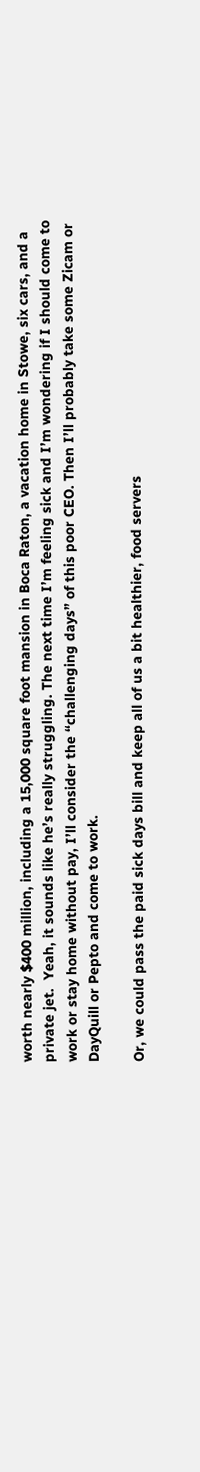worth nearly $400 million, including a 15,000 square foot mansion in Boca Raton, a vacation home in Stowe, six cars, and a private jet.  Yeah, it sounds like he’s really struggling. The next time I’m feeling sick and I’m wondering if I should come to work or stay home without pay, I’ll consider the “challenging days” of this poor CEO. Then I’ll probably take some Zicam or DayQuill or Pepto and come to work.

Or, we could pass the paid sick days bill and keep all of us a bit healthier, food servers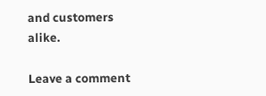and customers alike.

Leave a comment